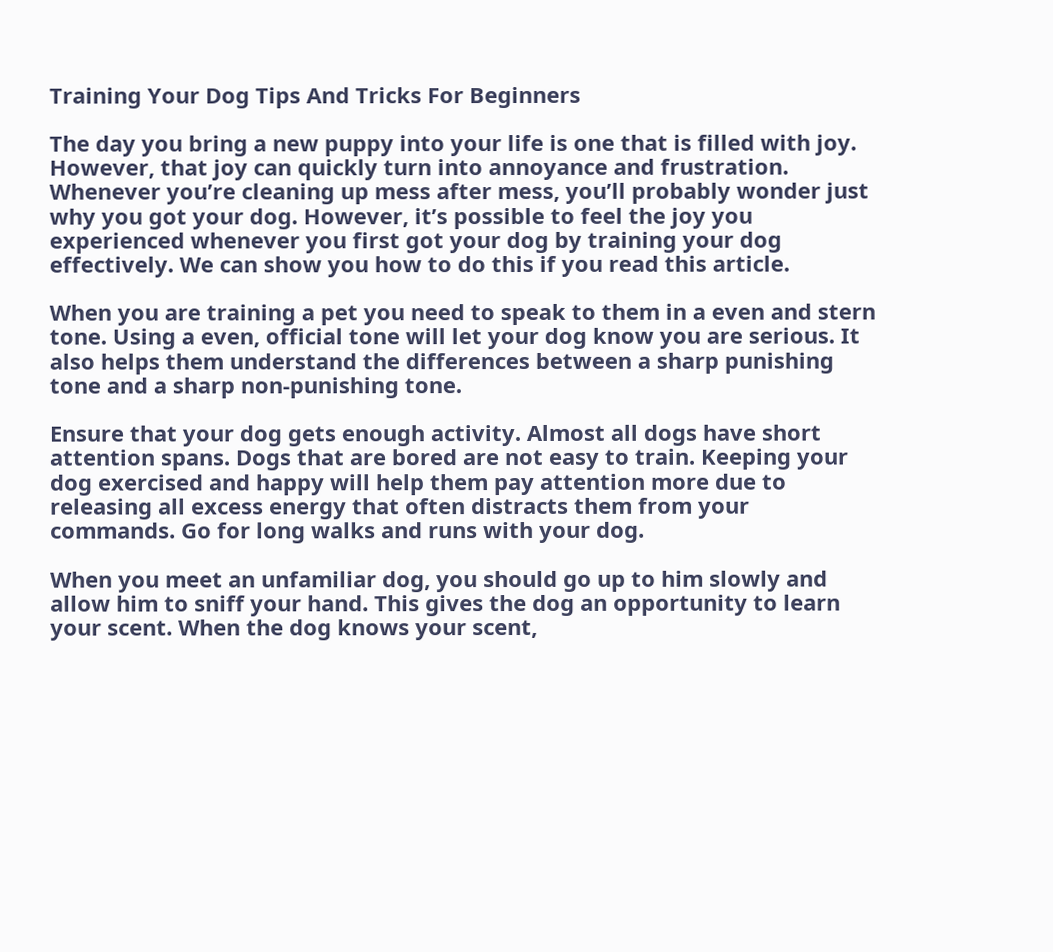Training Your Dog Tips And Tricks For Beginners

The day you bring a new puppy into your life is one that is filled with joy. However, that joy can quickly turn into annoyance and frustration. Whenever you’re cleaning up mess after mess, you’ll probably wonder just why you got your dog. However, it’s possible to feel the joy you experienced whenever you first got your dog by training your dog effectively. We can show you how to do this if you read this article.

When you are training a pet you need to speak to them in a even and stern tone. Using a even, official tone will let your dog know you are serious. It also helps them understand the differences between a sharp punishing tone and a sharp non-punishing tone.

Ensure that your dog gets enough activity. Almost all dogs have short attention spans. Dogs that are bored are not easy to train. Keeping your dog exercised and happy will help them pay attention more due to releasing all excess energy that often distracts them from your commands. Go for long walks and runs with your dog.

When you meet an unfamiliar dog, you should go up to him slowly and allow him to sniff your hand. This gives the dog an opportunity to learn your scent. When the dog knows your scent,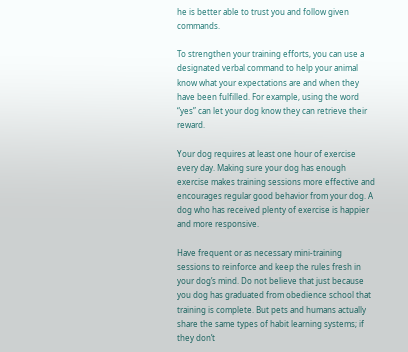he is better able to trust you and follow given commands.

To strengthen your training efforts, you can use a designated verbal command to help your animal know what your expectations are and when they have been fulfilled. For example, using the word “yes” can let your dog know they can retrieve their reward.

Your dog requires at least one hour of exercise every day. Making sure your dog has enough exercise makes training sessions more effective and encourages regular good behavior from your dog. A dog who has received plenty of exercise is happier and more responsive.

Have frequent or as necessary mini-training sessions to reinforce and keep the rules fresh in your dog’s mind. Do not believe that just because you dog has graduated from obedience school that training is complete. But pets and humans actually share the same types of habit learning systems; if they don’t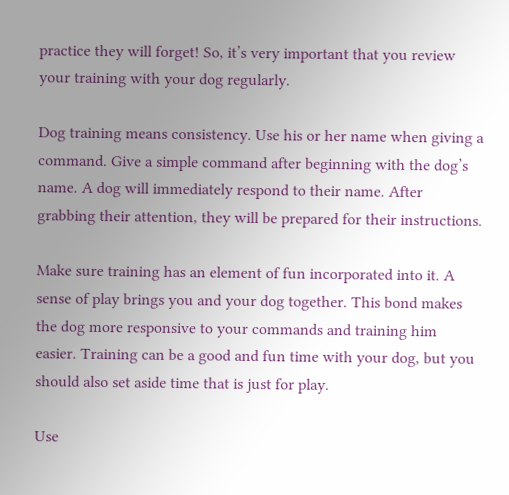practice they will forget! So, it’s very important that you review your training with your dog regularly.

Dog training means consistency. Use his or her name when giving a command. Give a simple command after beginning with the dog’s name. A dog will immediately respond to their name. After grabbing their attention, they will be prepared for their instructions.

Make sure training has an element of fun incorporated into it. A sense of play brings you and your dog together. This bond makes the dog more responsive to your commands and training him easier. Training can be a good and fun time with your dog, but you should also set aside time that is just for play.

Use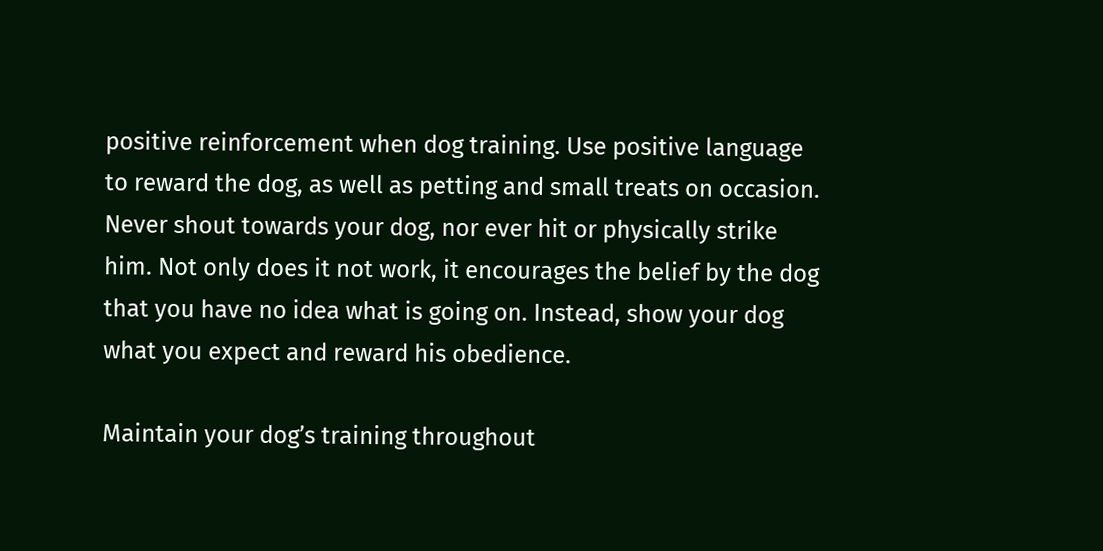positive reinforcement when dog training. Use positive language to reward the dog, as well as petting and small treats on occasion. Never shout towards your dog, nor ever hit or physically strike him. Not only does it not work, it encourages the belief by the dog that you have no idea what is going on. Instead, show your dog what you expect and reward his obedience.

Maintain your dog’s training throughout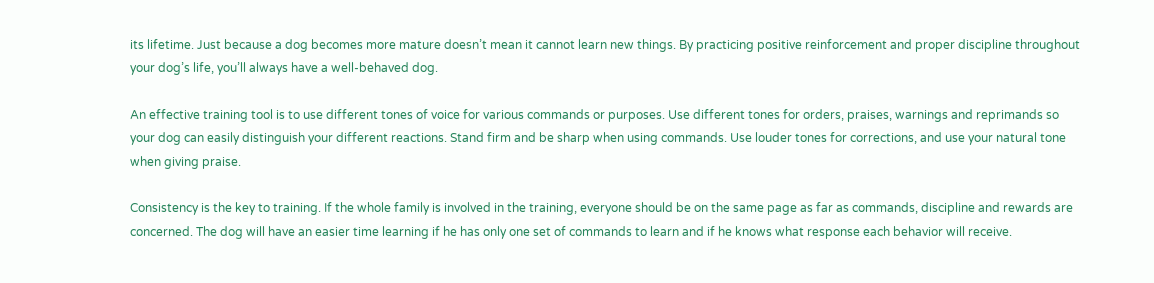its lifetime. Just because a dog becomes more mature doesn’t mean it cannot learn new things. By practicing positive reinforcement and proper discipline throughout your dog’s life, you’ll always have a well-behaved dog.

An effective training tool is to use different tones of voice for various commands or purposes. Use different tones for orders, praises, warnings and reprimands so your dog can easily distinguish your different reactions. Stand firm and be sharp when using commands. Use louder tones for corrections, and use your natural tone when giving praise.

Consistency is the key to training. If the whole family is involved in the training, everyone should be on the same page as far as commands, discipline and rewards are concerned. The dog will have an easier time learning if he has only one set of commands to learn and if he knows what response each behavior will receive.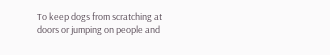To keep dogs from scratching at doors or jumping on people and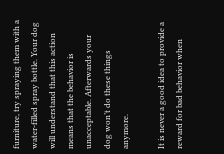furniture, try spraying them with a water-filled spray bottle. Your dog will understand that this action means that the behavior is unacceptable. Afterwards your dog won’t do these things anymore.

It is never a good idea to provide a reward for bad behavior when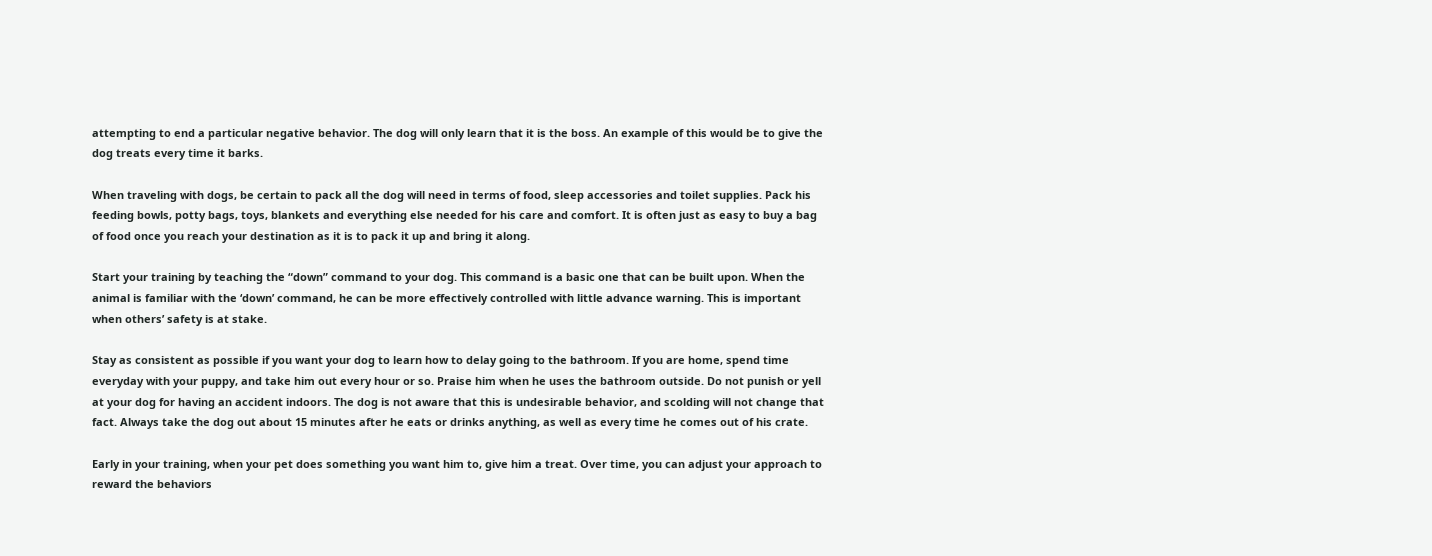attempting to end a particular negative behavior. The dog will only learn that it is the boss. An example of this would be to give the dog treats every time it barks.

When traveling with dogs, be certain to pack all the dog will need in terms of food, sleep accessories and toilet supplies. Pack his feeding bowls, potty bags, toys, blankets and everything else needed for his care and comfort. It is often just as easy to buy a bag of food once you reach your destination as it is to pack it up and bring it along.

Start your training by teaching the “down” command to your dog. This command is a basic one that can be built upon. When the animal is familiar with the ‘down’ command, he can be more effectively controlled with little advance warning. This is important when others’ safety is at stake.

Stay as consistent as possible if you want your dog to learn how to delay going to the bathroom. If you are home, spend time everyday with your puppy, and take him out every hour or so. Praise him when he uses the bathroom outside. Do not punish or yell at your dog for having an accident indoors. The dog is not aware that this is undesirable behavior, and scolding will not change that fact. Always take the dog out about 15 minutes after he eats or drinks anything, as well as every time he comes out of his crate.

Early in your training, when your pet does something you want him to, give him a treat. Over time, you can adjust your approach to reward the behaviors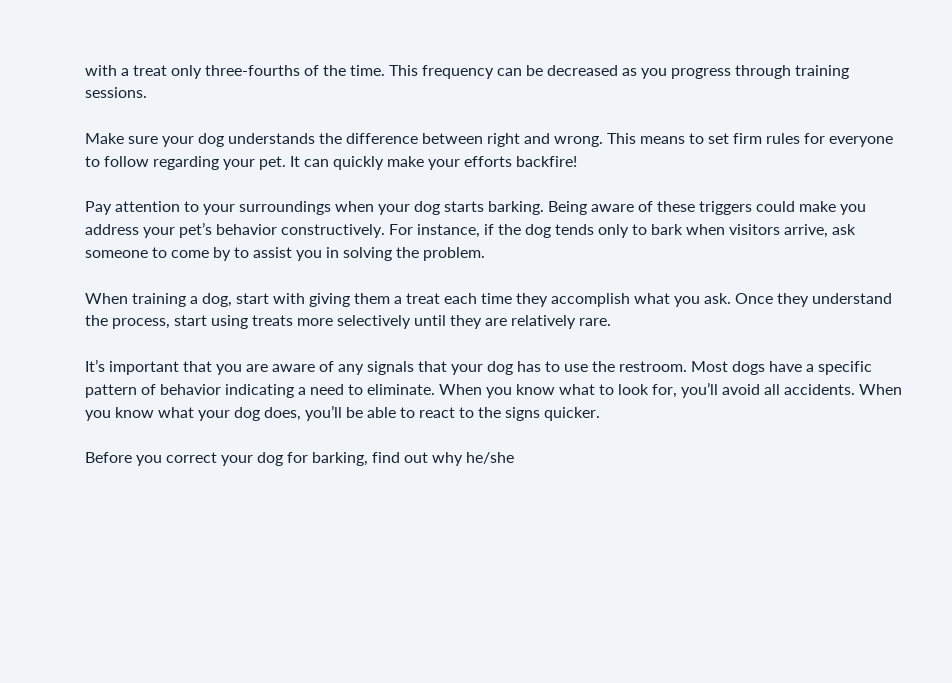with a treat only three-fourths of the time. This frequency can be decreased as you progress through training sessions.

Make sure your dog understands the difference between right and wrong. This means to set firm rules for everyone to follow regarding your pet. It can quickly make your efforts backfire!

Pay attention to your surroundings when your dog starts barking. Being aware of these triggers could make you address your pet’s behavior constructively. For instance, if the dog tends only to bark when visitors arrive, ask someone to come by to assist you in solving the problem.

When training a dog, start with giving them a treat each time they accomplish what you ask. Once they understand the process, start using treats more selectively until they are relatively rare.

It’s important that you are aware of any signals that your dog has to use the restroom. Most dogs have a specific pattern of behavior indicating a need to eliminate. When you know what to look for, you’ll avoid all accidents. When you know what your dog does, you’ll be able to react to the signs quicker.

Before you correct your dog for barking, find out why he/she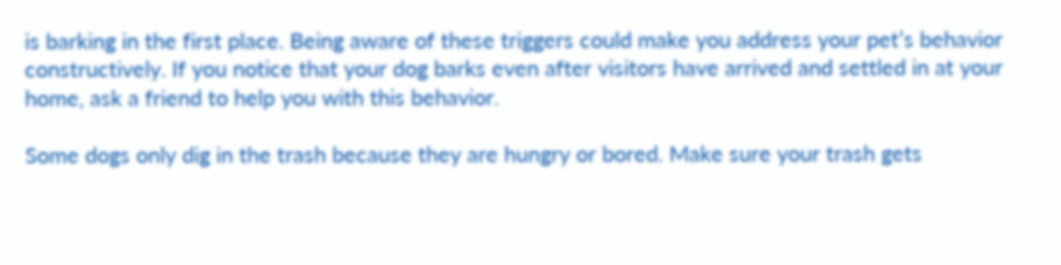is barking in the first place. Being aware of these triggers could make you address your pet’s behavior constructively. If you notice that your dog barks even after visitors have arrived and settled in at your home, ask a friend to help you with this behavior.

Some dogs only dig in the trash because they are hungry or bored. Make sure your trash gets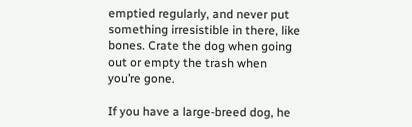emptied regularly, and never put something irresistible in there, like bones. Crate the dog when going out or empty the trash when you’re gone.

If you have a large-breed dog, he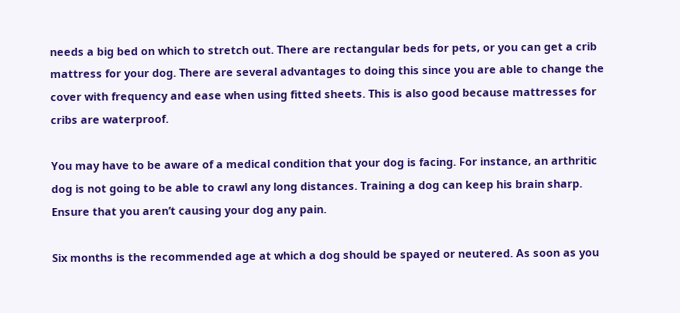needs a big bed on which to stretch out. There are rectangular beds for pets, or you can get a crib mattress for your dog. There are several advantages to doing this since you are able to change the cover with frequency and ease when using fitted sheets. This is also good because mattresses for cribs are waterproof.

You may have to be aware of a medical condition that your dog is facing. For instance, an arthritic dog is not going to be able to crawl any long distances. Training a dog can keep his brain sharp. Ensure that you aren’t causing your dog any pain.

Six months is the recommended age at which a dog should be spayed or neutered. As soon as you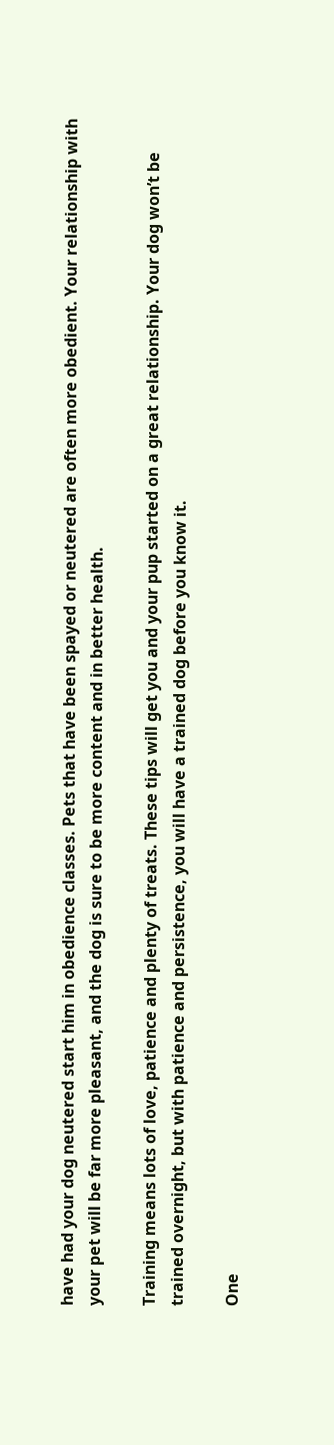have had your dog neutered start him in obedience classes. Pets that have been spayed or neutered are often more obedient. Your relationship with your pet will be far more pleasant, and the dog is sure to be more content and in better health.

Training means lots of love, patience and plenty of treats. These tips will get you and your pup started on a great relationship. Your dog won’t be trained overnight, but with patience and persistence, you will have a trained dog before you know it.

One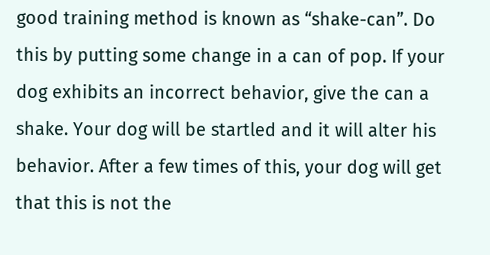good training method is known as “shake-can”. Do this by putting some change in a can of pop. If your dog exhibits an incorrect behavior, give the can a shake. Your dog will be startled and it will alter his behavior. After a few times of this, your dog will get that this is not the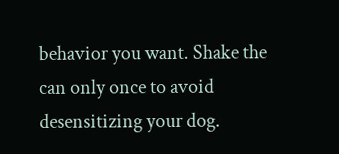behavior you want. Shake the can only once to avoid desensitizing your dog.